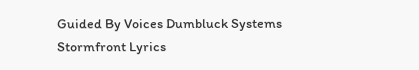Guided By Voices Dumbluck Systems Stormfront Lyrics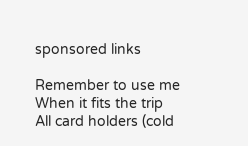sponsored links

Remember to use me
When it fits the trip
All card holders (cold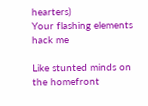hearters)
Your flashing elements hack me

Like stunted minds on the homefront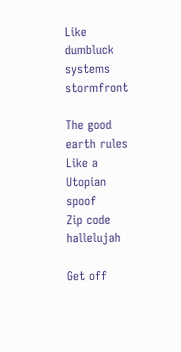Like dumbluck systems stormfront

The good earth rules
Like a Utopian spoof
Zip code hallelujah

Get off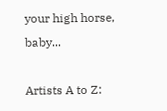your high horse, baby...

Artists A to Z: